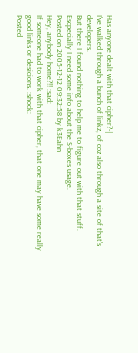Has anyone dealt with that cipher?-|
I've walked through a bunch of linkz, of coz also through a site of that's developers.
But there I found nothing to help me to figure out with that stuff.
Escpecially I need some info about the S-boxes usage.
Posted on 2005-12-12 09:32:58 by k3Eahn
Hey, anybody home?!! :sad:
If someone had to work with that cipher, that one may have some really good links or desicions. :shock:
Posted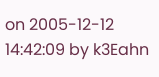on 2005-12-12 14:42:09 by k3Eahn